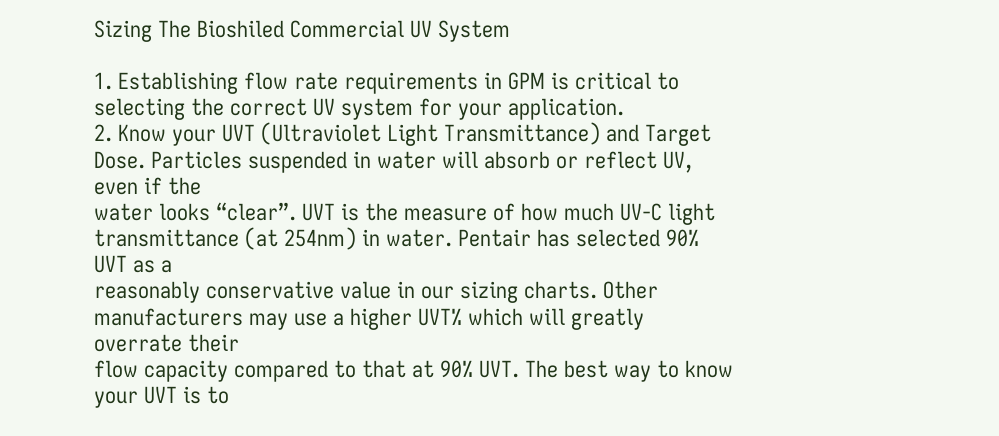Sizing The Bioshiled Commercial UV System

1. Establishing flow rate requirements in GPM is critical to selecting the correct UV system for your application.
2. Know your UVT (Ultraviolet Light Transmittance) and Target Dose. Particles suspended in water will absorb or reflect UV, even if the
water looks “clear”. UVT is the measure of how much UV-C light transmittance (at 254nm) in water. Pentair has selected 90% UVT as a
reasonably conservative value in our sizing charts. Other manufacturers may use a higher UVT% which will greatly overrate their
flow capacity compared to that at 90% UVT. The best way to know your UVT is to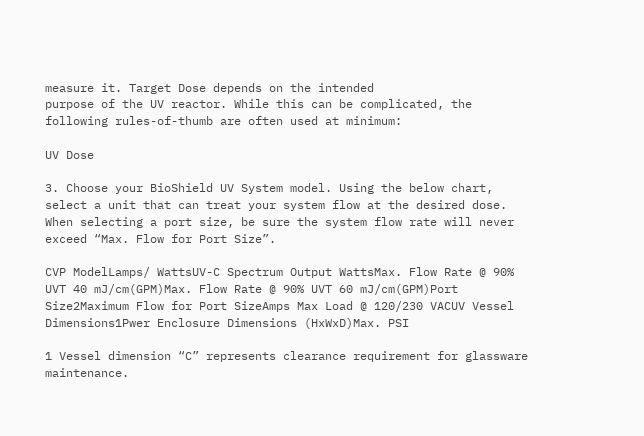measure it. Target Dose depends on the intended
purpose of the UV reactor. While this can be complicated, the following rules-of-thumb are often used at minimum:

UV Dose

3. Choose your BioShield UV System model. Using the below chart, select a unit that can treat your system flow at the desired dose.
When selecting a port size, be sure the system flow rate will never exceed “Max. Flow for Port Size”.

CVP ModelLamps/ WattsUV-C Spectrum Output WattsMax. Flow Rate @ 90% UVT 40 mJ/cm(GPM)Max. Flow Rate @ 90% UVT 60 mJ/cm(GPM)Port Size2Maximum Flow for Port SizeAmps Max Load @ 120/230 VACUV Vessel Dimensions1Pwer Enclosure Dimensions (HxWxD)Max. PSI

1 Vessel dimension “C” represents clearance requirement for glassware maintenance.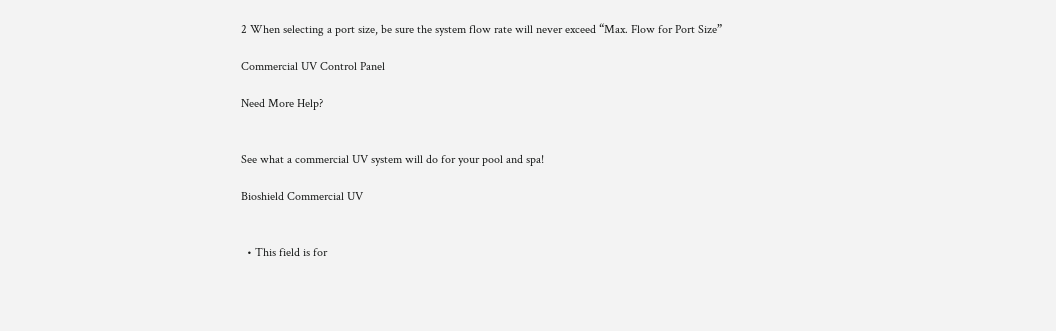2 When selecting a port size, be sure the system flow rate will never exceed “Max. Flow for Port Size”

Commercial UV Control Panel

Need More Help?


See what a commercial UV system will do for your pool and spa!

Bioshield Commercial UV


  • This field is for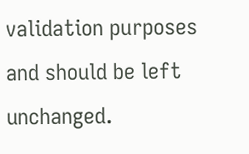validation purposes and should be left unchanged.